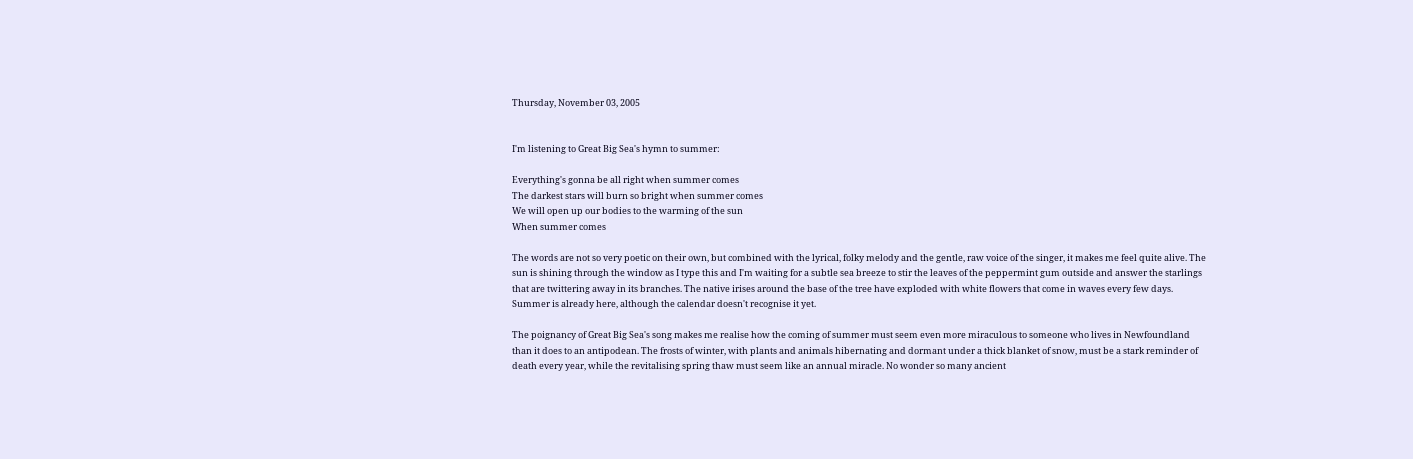Thursday, November 03, 2005


I'm listening to Great Big Sea's hymn to summer:

Everything's gonna be all right when summer comes
The darkest stars will burn so bright when summer comes
We will open up our bodies to the warming of the sun
When summer comes

The words are not so very poetic on their own, but combined with the lyrical, folky melody and the gentle, raw voice of the singer, it makes me feel quite alive. The sun is shining through the window as I type this and I'm waiting for a subtle sea breeze to stir the leaves of the peppermint gum outside and answer the starlings that are twittering away in its branches. The native irises around the base of the tree have exploded with white flowers that come in waves every few days. Summer is already here, although the calendar doesn't recognise it yet.

The poignancy of Great Big Sea's song makes me realise how the coming of summer must seem even more miraculous to someone who lives in Newfoundland than it does to an antipodean. The frosts of winter, with plants and animals hibernating and dormant under a thick blanket of snow, must be a stark reminder of death every year, while the revitalising spring thaw must seem like an annual miracle. No wonder so many ancient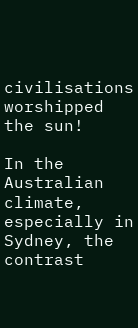civilisations worshipped the sun!

In the Australian climate, especially in Sydney, the contrast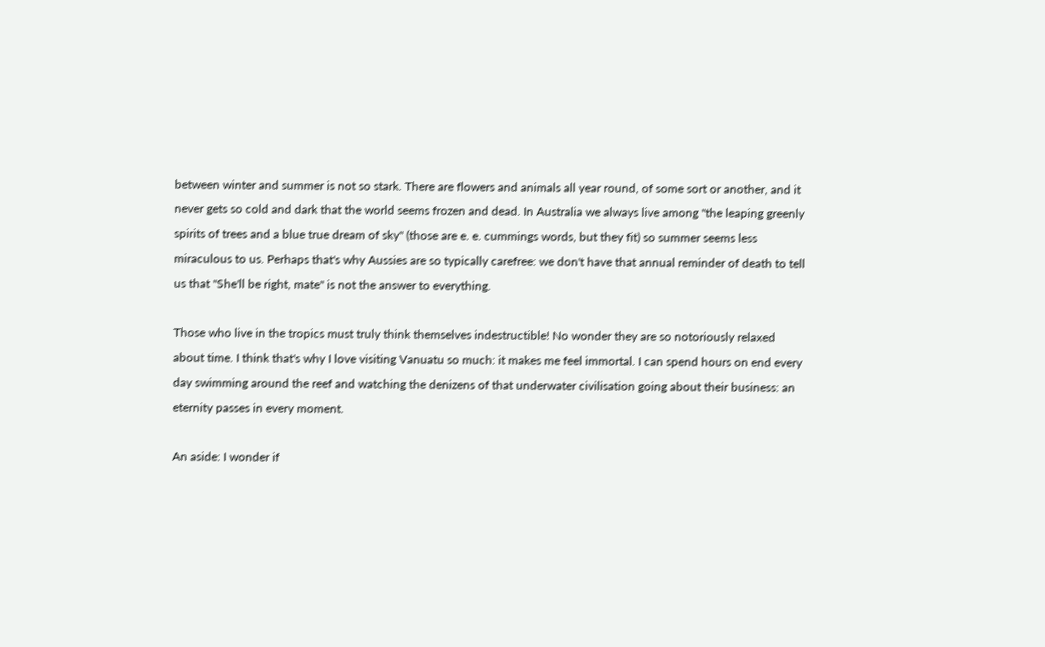between winter and summer is not so stark. There are flowers and animals all year round, of some sort or another, and it never gets so cold and dark that the world seems frozen and dead. In Australia we always live among "the leaping greenly spirits of trees and a blue true dream of sky" (those are e. e. cummings words, but they fit) so summer seems less miraculous to us. Perhaps that's why Aussies are so typically carefree: we don't have that annual reminder of death to tell us that "She'll be right, mate" is not the answer to everything.

Those who live in the tropics must truly think themselves indestructible! No wonder they are so notoriously relaxed about time. I think that's why I love visiting Vanuatu so much: it makes me feel immortal. I can spend hours on end every day swimming around the reef and watching the denizens of that underwater civilisation going about their business: an eternity passes in every moment.

An aside: I wonder if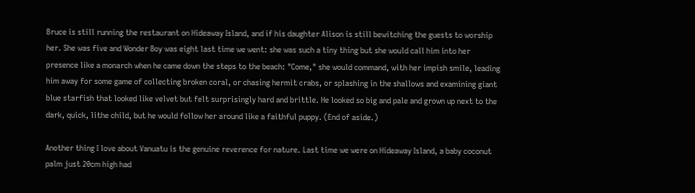Bruce is still running the restaurant on Hideaway Island, and if his daughter Alison is still bewitching the guests to worship her. She was five and Wonder Boy was eight last time we went: she was such a tiny thing but she would call him into her presence like a monarch when he came down the steps to the beach: "Come," she would command, with her impish smile, leading him away for some game of collecting broken coral, or chasing hermit crabs, or splashing in the shallows and examining giant blue starfish that looked like velvet but felt surprisingly hard and brittle. He looked so big and pale and grown up next to the dark, quick, lithe child, but he would follow her around like a faithful puppy. (End of aside.)

Another thing I love about Vanuatu is the genuine reverence for nature. Last time we were on Hideaway Island, a baby coconut palm just 20cm high had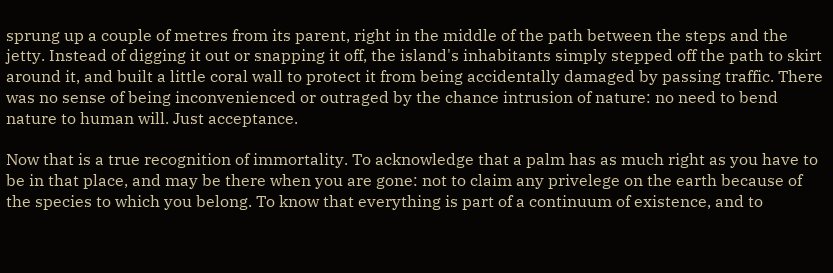sprung up a couple of metres from its parent, right in the middle of the path between the steps and the jetty. Instead of digging it out or snapping it off, the island's inhabitants simply stepped off the path to skirt around it, and built a little coral wall to protect it from being accidentally damaged by passing traffic. There was no sense of being inconvenienced or outraged by the chance intrusion of nature: no need to bend nature to human will. Just acceptance.

Now that is a true recognition of immortality. To acknowledge that a palm has as much right as you have to be in that place, and may be there when you are gone: not to claim any privelege on the earth because of the species to which you belong. To know that everything is part of a continuum of existence, and to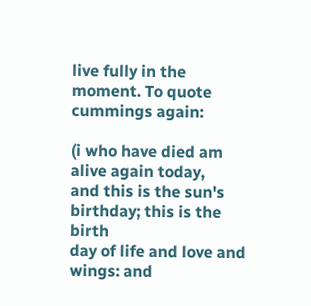live fully in the moment. To quote cummings again:

(i who have died am alive again today,
and this is the sun's birthday; this is the birth
day of life and love and wings: and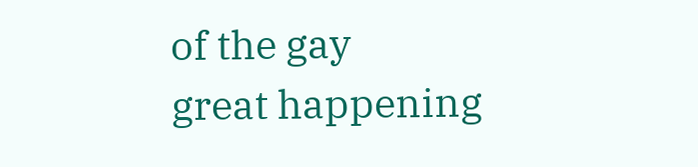of the gay
great happening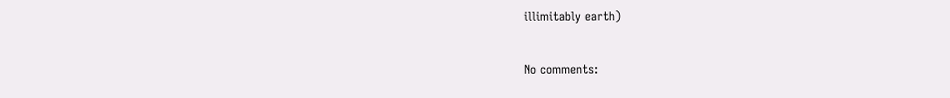illimitably earth)

No comments: